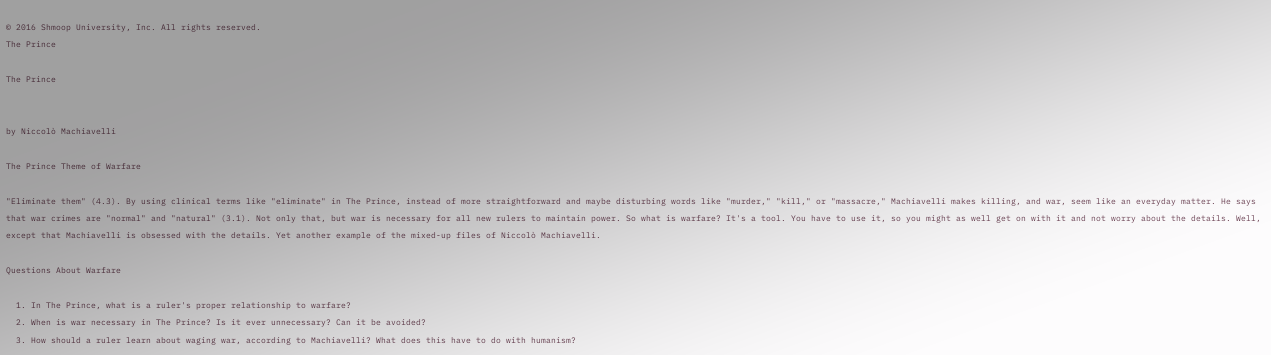© 2016 Shmoop University, Inc. All rights reserved.
The Prince

The Prince


by Niccolò Machiavelli

The Prince Theme of Warfare

"Eliminate them" (4.3). By using clinical terms like "eliminate" in The Prince, instead of more straightforward and maybe disturbing words like "murder," "kill," or "massacre," Machiavelli makes killing, and war, seem like an everyday matter. He says that war crimes are "normal" and "natural" (3.1). Not only that, but war is necessary for all new rulers to maintain power. So what is warfare? It's a tool. You have to use it, so you might as well get on with it and not worry about the details. Well, except that Machiavelli is obsessed with the details. Yet another example of the mixed-up files of Niccolò Machiavelli.

Questions About Warfare

  1. In The Prince, what is a ruler's proper relationship to warfare?
  2. When is war necessary in The Prince? Is it ever unnecessary? Can it be avoided?
  3. How should a ruler learn about waging war, according to Machiavelli? What does this have to do with humanism?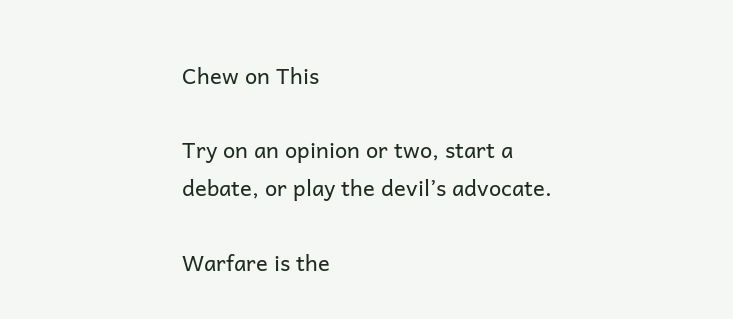Chew on This

Try on an opinion or two, start a debate, or play the devil’s advocate.

Warfare is the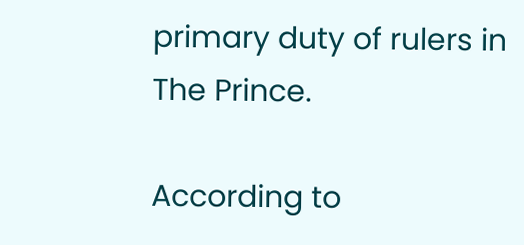primary duty of rulers in The Prince.

According to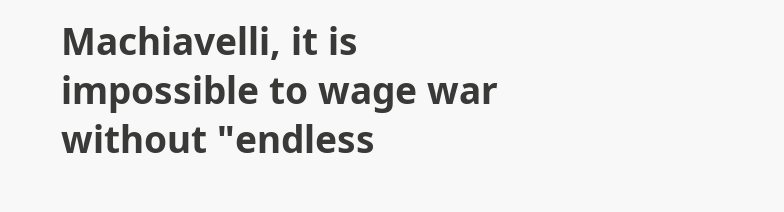Machiavelli, it is impossible to wage war without "endless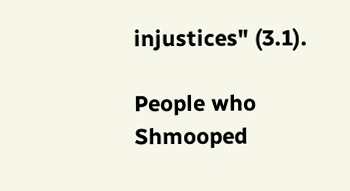injustices" (3.1).

People who Shmooped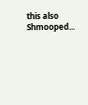this also Shmooped...